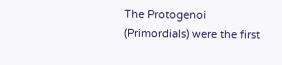The Protogenoi (Primordials) were the first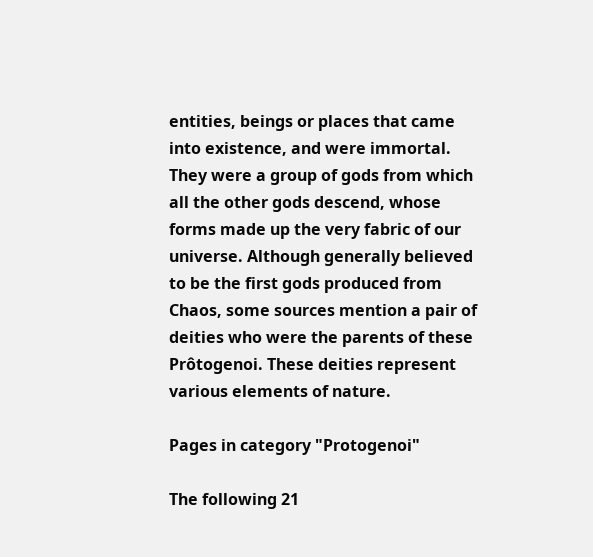entities, beings or places that came into existence, and were immortal. They were a group of gods from which all the other gods descend, whose forms made up the very fabric of our universe. Although generally believed to be the first gods produced from Chaos, some sources mention a pair of deities who were the parents of these Prôtogenoi. These deities represent various elements of nature.

Pages in category "Protogenoi"

The following 21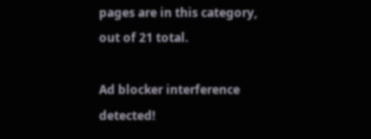pages are in this category, out of 21 total.

Ad blocker interference detected!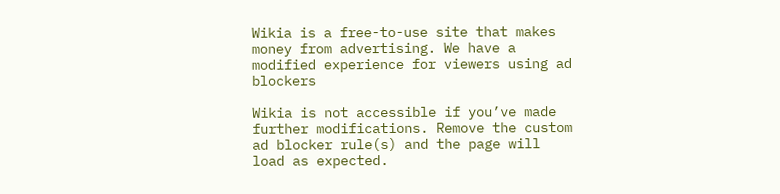Wikia is a free-to-use site that makes money from advertising. We have a modified experience for viewers using ad blockers

Wikia is not accessible if you’ve made further modifications. Remove the custom ad blocker rule(s) and the page will load as expected.